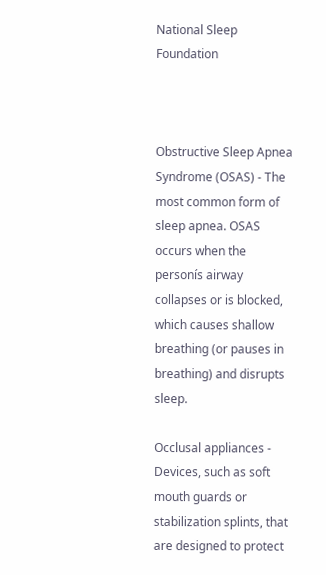National Sleep Foundation



Obstructive Sleep Apnea Syndrome (OSAS) - The most common form of sleep apnea. OSAS occurs when the personís airway collapses or is blocked, which causes shallow breathing (or pauses in breathing) and disrupts sleep.

Occlusal appliances - Devices, such as soft mouth guards or stabilization splints, that are designed to protect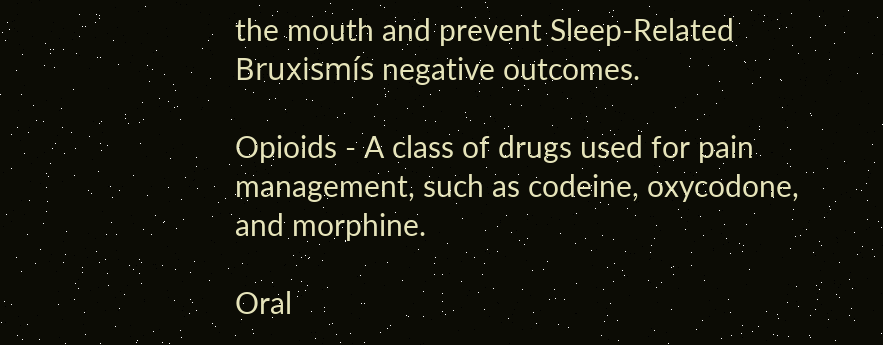the mouth and prevent Sleep-Related Bruxismís negative outcomes.

Opioids - A class of drugs used for pain management, such as codeine, oxycodone, and morphine.

Oral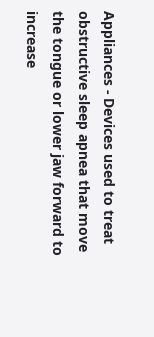Appliances - Devices used to treat obstructive sleep apnea that move the tongue or lower jaw forward to increase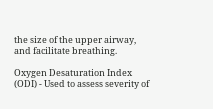the size of the upper airway, and facilitate breathing.

Oxygen Desaturation Index (ODI) - Used to assess severity of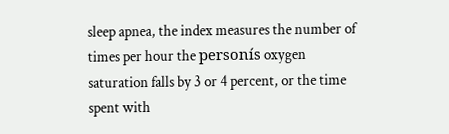sleep apnea, the index measures the number of times per hour the personís oxygen saturation falls by 3 or 4 percent, or the time spent with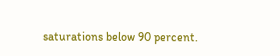saturations below 90 percent.